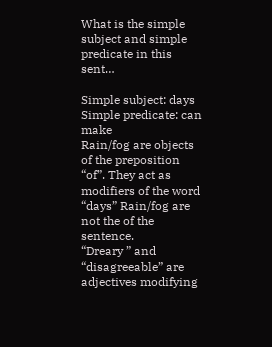What is the simple subject and simple predicate in this sent…

Simple subject: days Simple predicate: can make
Rain/fog are objects of the preposition “of”. They act as modifiers of the word “days” Rain/fog are not the of the sentence.
“Dreary ” and “disagreeable” are adjectives modifying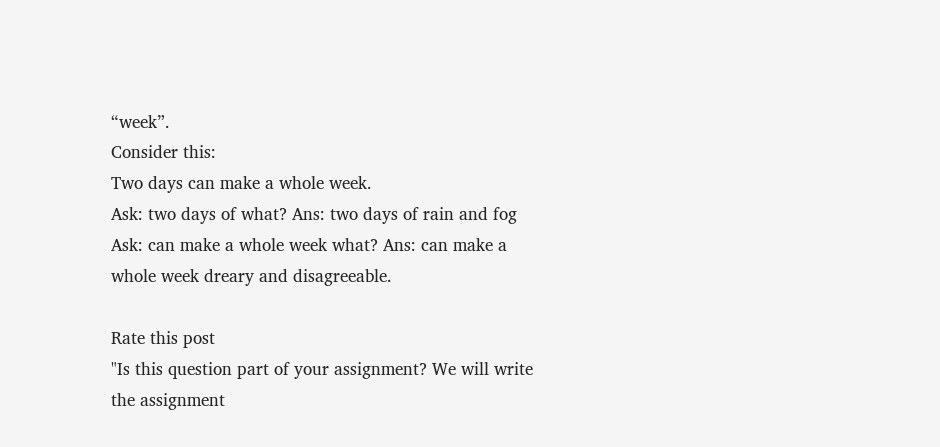“week”.
Consider this:
Two days can make a whole week.
Ask: two days of what? Ans: two days of rain and fog
Ask: can make a whole week what? Ans: can make a whole week dreary and disagreeable.

Rate this post
"Is this question part of your assignment? We will write the assignment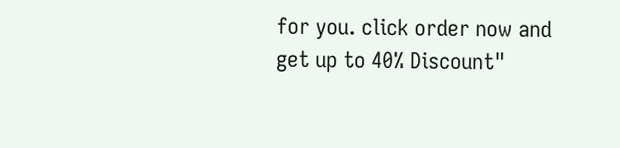for you. click order now and get up to 40% Discount"